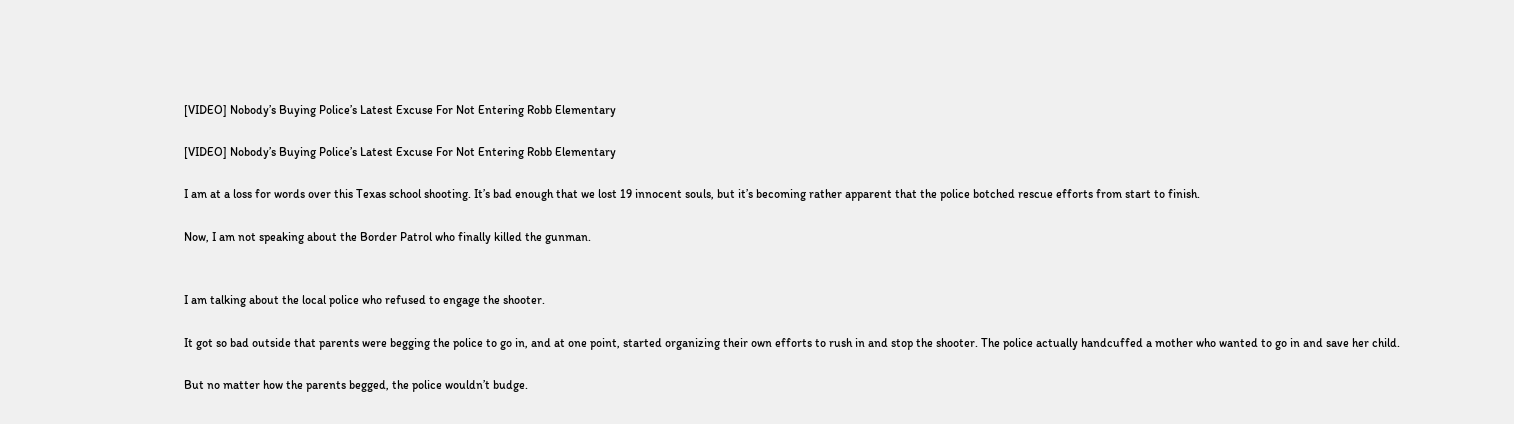[VIDEO] Nobody’s Buying Police’s Latest Excuse For Not Entering Robb Elementary

[VIDEO] Nobody’s Buying Police’s Latest Excuse For Not Entering Robb Elementary

I am at a loss for words over this Texas school shooting. It’s bad enough that we lost 19 innocent souls, but it’s becoming rather apparent that the police botched rescue efforts from start to finish.

Now, I am not speaking about the Border Patrol who finally killed the gunman.


I am talking about the local police who refused to engage the shooter.

It got so bad outside that parents were begging the police to go in, and at one point, started organizing their own efforts to rush in and stop the shooter. The police actually handcuffed a mother who wanted to go in and save her child.

But no matter how the parents begged, the police wouldn’t budge.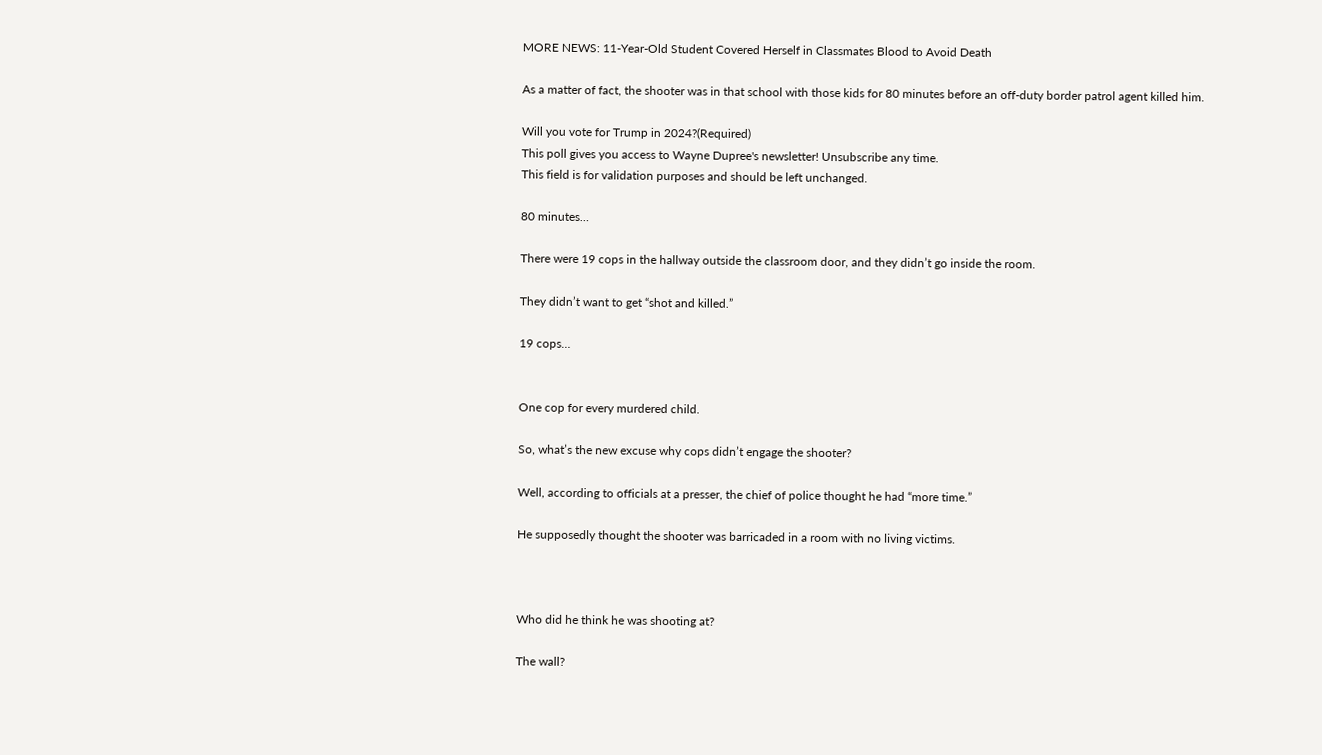MORE NEWS: 11-Year-Old Student Covered Herself in Classmates Blood to Avoid Death

As a matter of fact, the shooter was in that school with those kids for 80 minutes before an off-duty border patrol agent killed him.

Will you vote for Trump in 2024?(Required)
This poll gives you access to Wayne Dupree's newsletter! Unsubscribe any time.
This field is for validation purposes and should be left unchanged.

80 minutes…

There were 19 cops in the hallway outside the classroom door, and they didn’t go inside the room.

They didn’t want to get “shot and killed.”

19 cops…


One cop for every murdered child.

So, what’s the new excuse why cops didn’t engage the shooter?

Well, according to officials at a presser, the chief of police thought he had “more time.”

He supposedly thought the shooter was barricaded in a room with no living victims.



Who did he think he was shooting at?

The wall?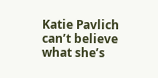Katie Pavlich can’t believe what she’s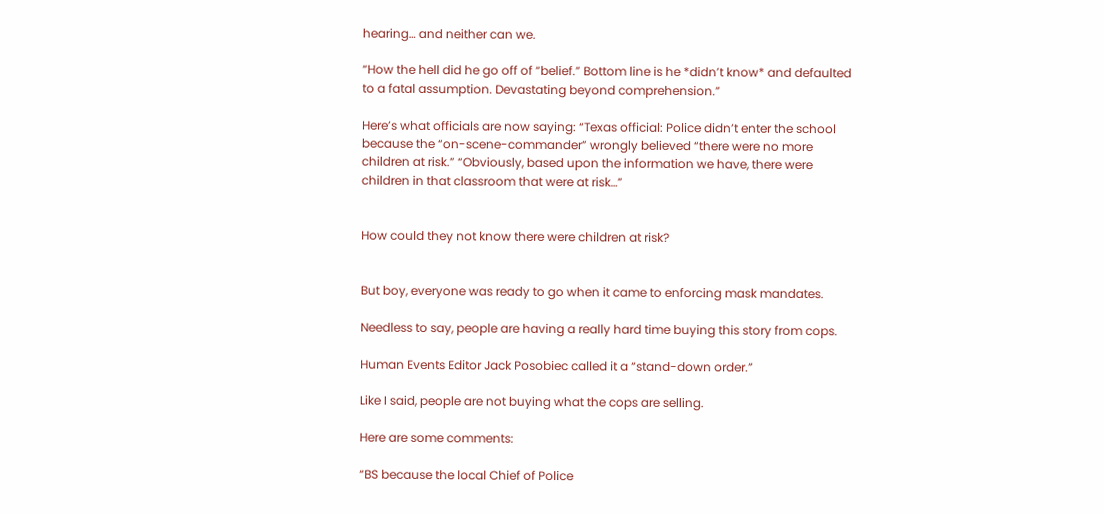hearing… and neither can we.

“How the hell did he go off of “belief.” Bottom line is he *didn’t know* and defaulted to a fatal assumption. Devastating beyond comprehension.”

Here’s what officials are now saying: “Texas official: Police didn’t enter the school because the “on-scene-commander” wrongly believed “there were no more children at risk.” “Obviously, based upon the information we have, there were children in that classroom that were at risk…”


How could they not know there were children at risk?


But boy, everyone was ready to go when it came to enforcing mask mandates.

Needless to say, people are having a really hard time buying this story from cops.

Human Events Editor Jack Posobiec called it a “stand-down order.”

Like I said, people are not buying what the cops are selling.

Here are some comments:

“BS because the local Chief of Police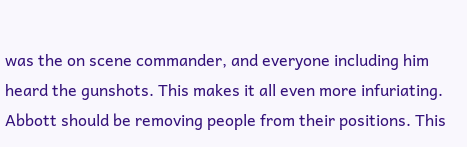was the on scene commander, and everyone including him heard the gunshots. This makes it all even more infuriating. Abbott should be removing people from their positions. This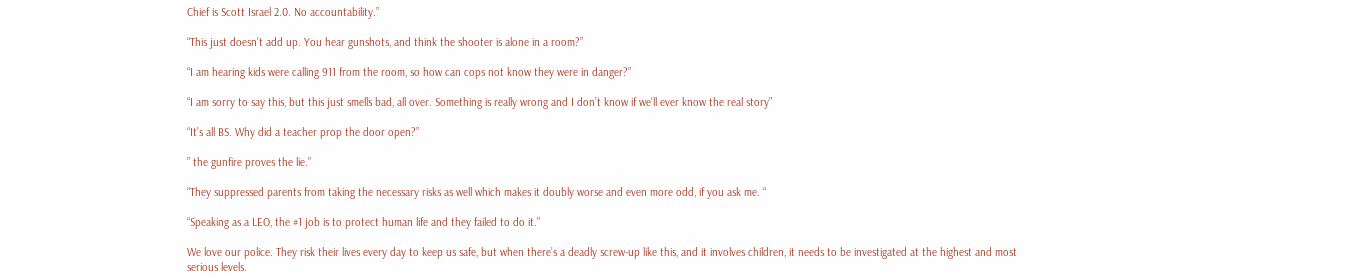Chief is Scott Israel 2.0. No accountability.”

“This just doesn’t add up. You hear gunshots, and think the shooter is alone in a room?”

“I am hearing kids were calling 911 from the room, so how can cops not know they were in danger?”

“I am sorry to say this, but this just smells bad, all over. Something is really wrong and I don’t know if we’ll ever know the real story”

“It’s all BS. Why did a teacher prop the door open?”

” the gunfire proves the lie.”

“They suppressed parents from taking the necessary risks as well which makes it doubly worse and even more odd, if you ask me. “

“Speaking as a LEO, the #1 job is to protect human life and they failed to do it.”

We love our police. They risk their lives every day to keep us safe, but when there’s a deadly screw-up like this, and it involves children, it needs to be investigated at the highest and most serious levels.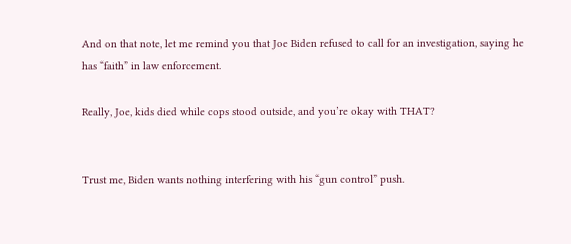And on that note, let me remind you that Joe Biden refused to call for an investigation, saying he has “faith” in law enforcement.

Really, Joe, kids died while cops stood outside, and you’re okay with THAT?


Trust me, Biden wants nothing interfering with his “gun control” push.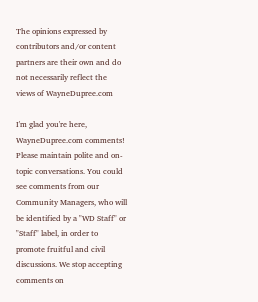The opinions expressed by contributors and/or content partners are their own and do not necessarily reflect the views of WayneDupree.com

I'm glad you're here, WayneDupree.com comments! Please maintain polite and on-topic conversations. You could see comments from our Community Managers, who will be identified by a "WD Staff" or "Staff" label, in order to promote fruitful and civil discussions. We stop accepting comments on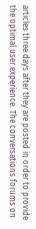articles three days after they are posted in order to provide the optimal user experience. The conversations forums on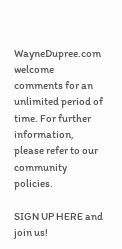WayneDupree.com welcome comments for an unlimited period of time. For further information, please refer to our community policies.

SIGN UP HERE and join us!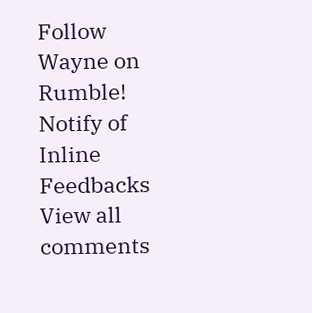Follow Wayne on Rumble!
Notify of
Inline Feedbacks
View all comments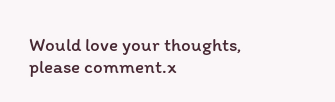Would love your thoughts, please comment.x